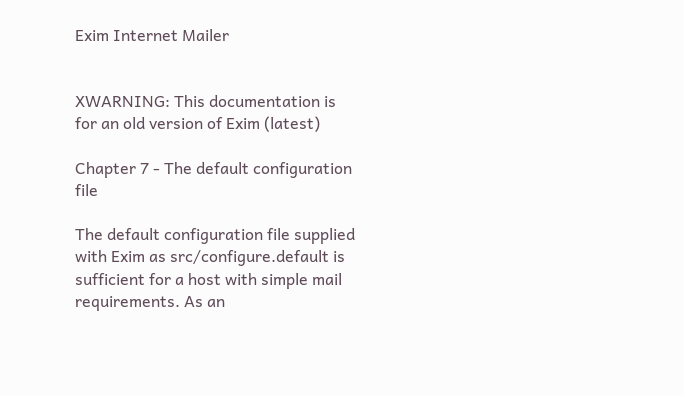Exim Internet Mailer


XWARNING: This documentation is for an old version of Exim (latest)

Chapter 7 - The default configuration file

The default configuration file supplied with Exim as src/configure.default is sufficient for a host with simple mail requirements. As an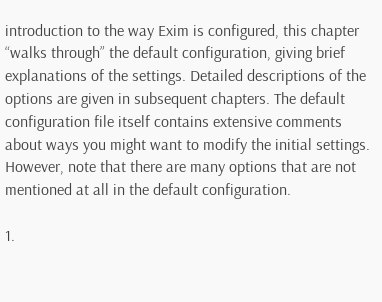introduction to the way Exim is configured, this chapter “walks through” the default configuration, giving brief explanations of the settings. Detailed descriptions of the options are given in subsequent chapters. The default configuration file itself contains extensive comments about ways you might want to modify the initial settings. However, note that there are many options that are not mentioned at all in the default configuration.

1.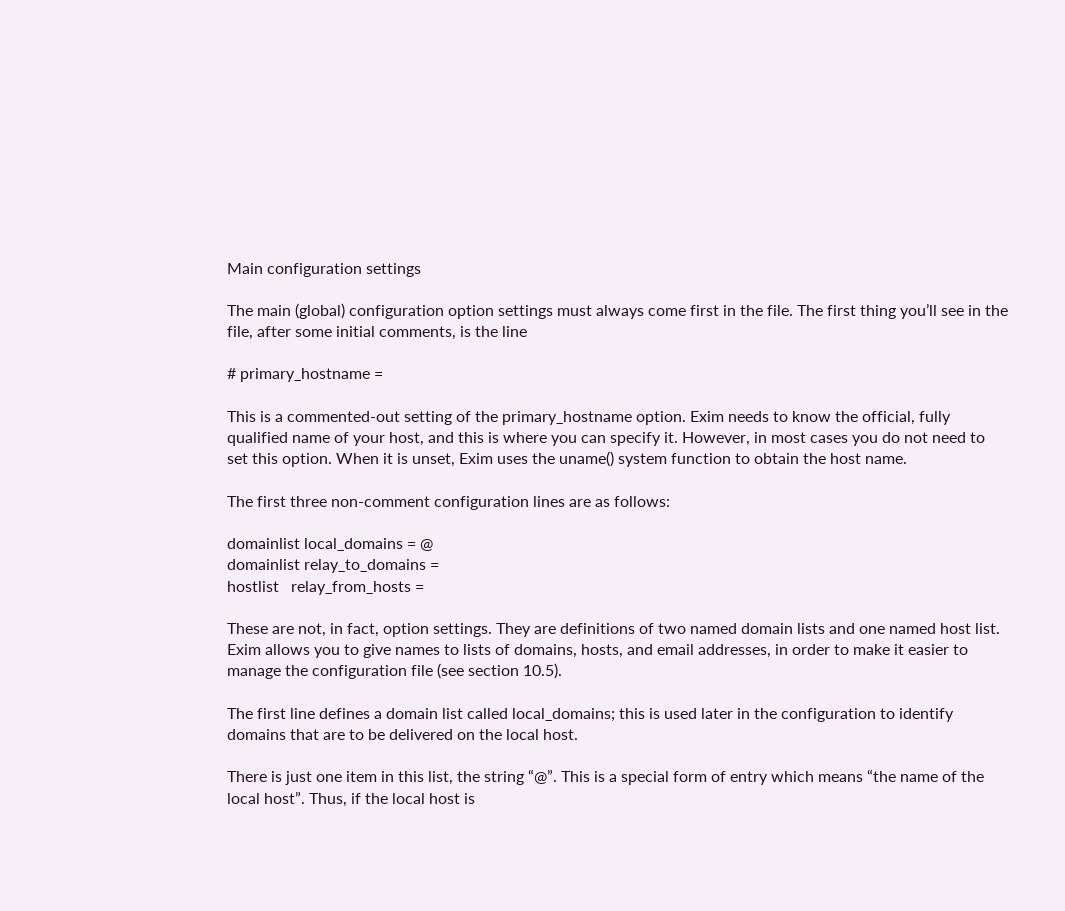Main configuration settings

The main (global) configuration option settings must always come first in the file. The first thing you’ll see in the file, after some initial comments, is the line

# primary_hostname =

This is a commented-out setting of the primary_hostname option. Exim needs to know the official, fully qualified name of your host, and this is where you can specify it. However, in most cases you do not need to set this option. When it is unset, Exim uses the uname() system function to obtain the host name.

The first three non-comment configuration lines are as follows:

domainlist local_domains = @
domainlist relay_to_domains =
hostlist   relay_from_hosts =

These are not, in fact, option settings. They are definitions of two named domain lists and one named host list. Exim allows you to give names to lists of domains, hosts, and email addresses, in order to make it easier to manage the configuration file (see section 10.5).

The first line defines a domain list called local_domains; this is used later in the configuration to identify domains that are to be delivered on the local host.

There is just one item in this list, the string “@”. This is a special form of entry which means “the name of the local host”. Thus, if the local host is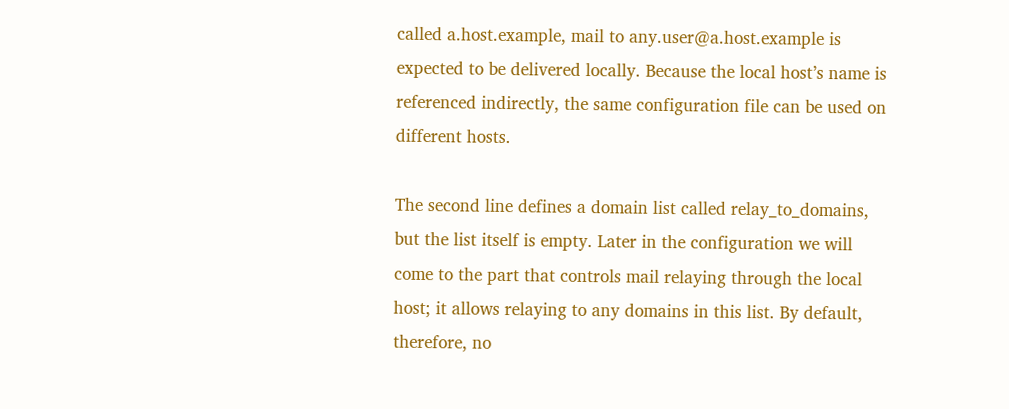called a.host.example, mail to any.user@a.host.example is expected to be delivered locally. Because the local host’s name is referenced indirectly, the same configuration file can be used on different hosts.

The second line defines a domain list called relay_to_domains, but the list itself is empty. Later in the configuration we will come to the part that controls mail relaying through the local host; it allows relaying to any domains in this list. By default, therefore, no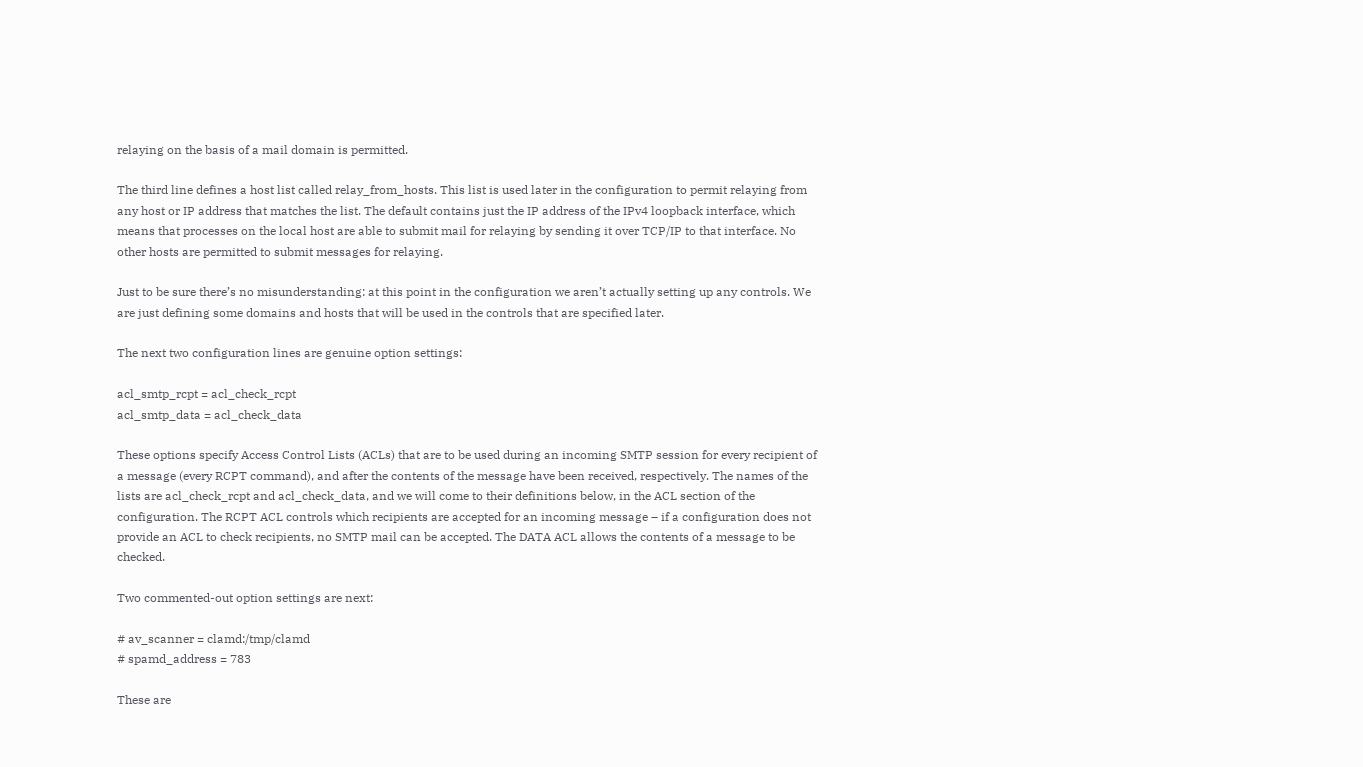relaying on the basis of a mail domain is permitted.

The third line defines a host list called relay_from_hosts. This list is used later in the configuration to permit relaying from any host or IP address that matches the list. The default contains just the IP address of the IPv4 loopback interface, which means that processes on the local host are able to submit mail for relaying by sending it over TCP/IP to that interface. No other hosts are permitted to submit messages for relaying.

Just to be sure there’s no misunderstanding: at this point in the configuration we aren’t actually setting up any controls. We are just defining some domains and hosts that will be used in the controls that are specified later.

The next two configuration lines are genuine option settings:

acl_smtp_rcpt = acl_check_rcpt
acl_smtp_data = acl_check_data

These options specify Access Control Lists (ACLs) that are to be used during an incoming SMTP session for every recipient of a message (every RCPT command), and after the contents of the message have been received, respectively. The names of the lists are acl_check_rcpt and acl_check_data, and we will come to their definitions below, in the ACL section of the configuration. The RCPT ACL controls which recipients are accepted for an incoming message – if a configuration does not provide an ACL to check recipients, no SMTP mail can be accepted. The DATA ACL allows the contents of a message to be checked.

Two commented-out option settings are next:

# av_scanner = clamd:/tmp/clamd
# spamd_address = 783

These are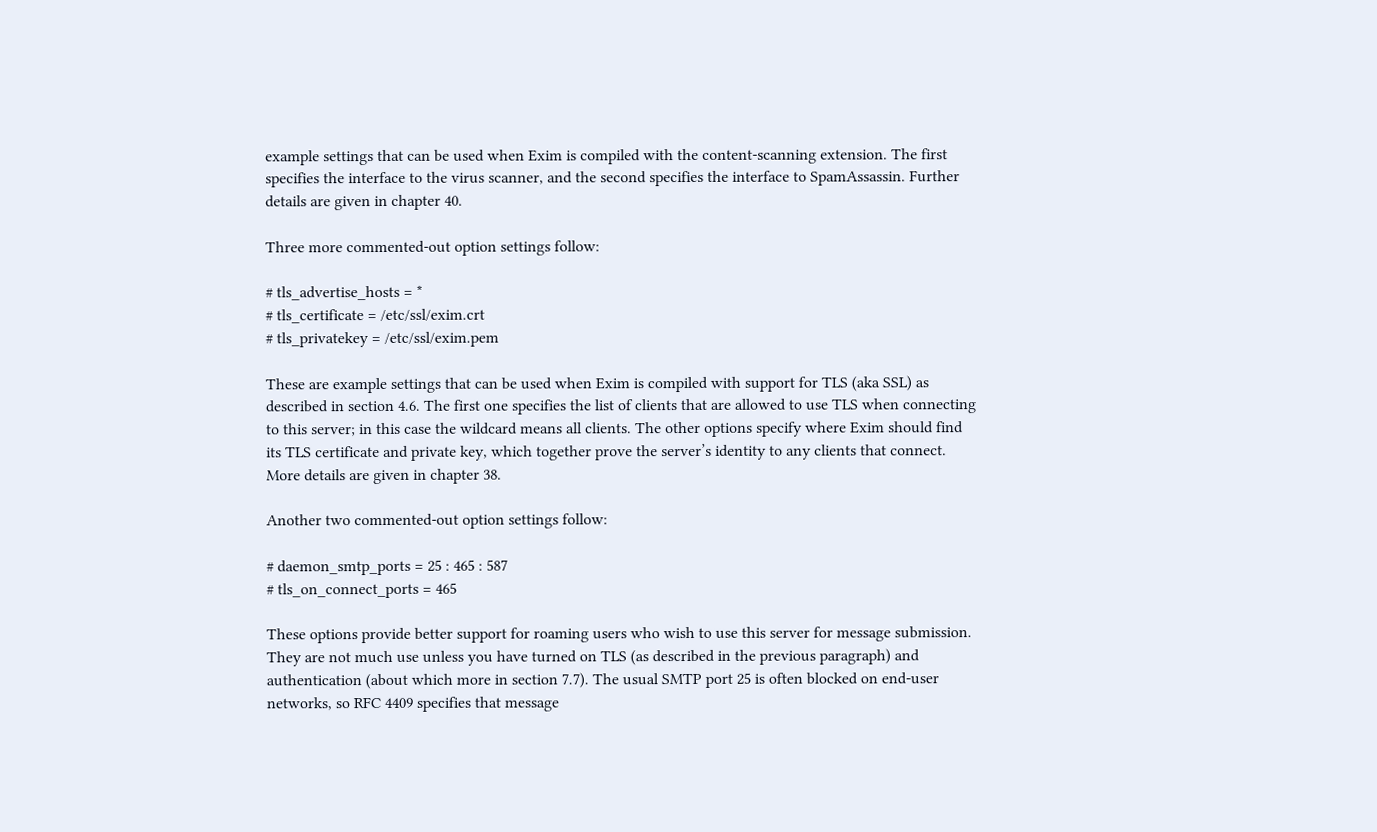example settings that can be used when Exim is compiled with the content-scanning extension. The first specifies the interface to the virus scanner, and the second specifies the interface to SpamAssassin. Further details are given in chapter 40.

Three more commented-out option settings follow:

# tls_advertise_hosts = *
# tls_certificate = /etc/ssl/exim.crt
# tls_privatekey = /etc/ssl/exim.pem

These are example settings that can be used when Exim is compiled with support for TLS (aka SSL) as described in section 4.6. The first one specifies the list of clients that are allowed to use TLS when connecting to this server; in this case the wildcard means all clients. The other options specify where Exim should find its TLS certificate and private key, which together prove the server’s identity to any clients that connect. More details are given in chapter 38.

Another two commented-out option settings follow:

# daemon_smtp_ports = 25 : 465 : 587
# tls_on_connect_ports = 465

These options provide better support for roaming users who wish to use this server for message submission. They are not much use unless you have turned on TLS (as described in the previous paragraph) and authentication (about which more in section 7.7). The usual SMTP port 25 is often blocked on end-user networks, so RFC 4409 specifies that message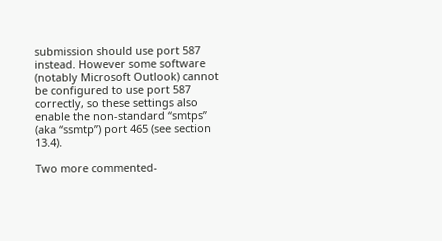submission should use port 587 instead. However some software (notably Microsoft Outlook) cannot be configured to use port 587 correctly, so these settings also enable the non-standard “smtps” (aka “ssmtp”) port 465 (see section 13.4).

Two more commented-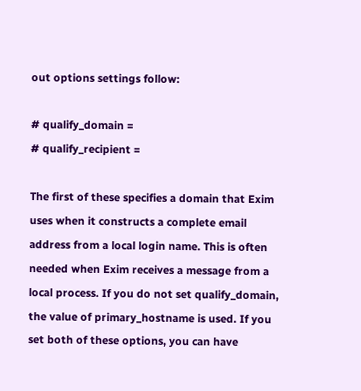out options settings follow:

# qualify_domain =
# qualify_recipient =

The first of these specifies a domain that Exim uses when it constructs a complete email address from a local login name. This is often needed when Exim receives a message from a local process. If you do not set qualify_domain, the value of primary_hostname is used. If you set both of these options, you can have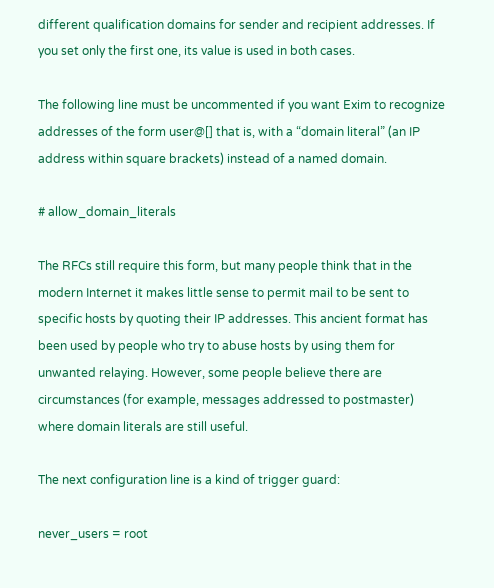different qualification domains for sender and recipient addresses. If you set only the first one, its value is used in both cases.

The following line must be uncommented if you want Exim to recognize addresses of the form user@[] that is, with a “domain literal” (an IP address within square brackets) instead of a named domain.

# allow_domain_literals

The RFCs still require this form, but many people think that in the modern Internet it makes little sense to permit mail to be sent to specific hosts by quoting their IP addresses. This ancient format has been used by people who try to abuse hosts by using them for unwanted relaying. However, some people believe there are circumstances (for example, messages addressed to postmaster) where domain literals are still useful.

The next configuration line is a kind of trigger guard:

never_users = root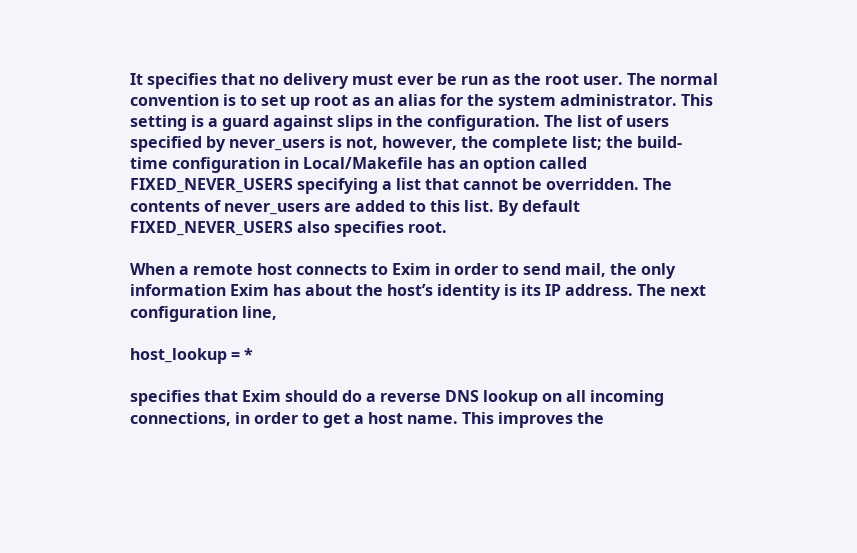It specifies that no delivery must ever be run as the root user. The normal convention is to set up root as an alias for the system administrator. This setting is a guard against slips in the configuration. The list of users specified by never_users is not, however, the complete list; the build-time configuration in Local/Makefile has an option called FIXED_NEVER_USERS specifying a list that cannot be overridden. The contents of never_users are added to this list. By default FIXED_NEVER_USERS also specifies root.

When a remote host connects to Exim in order to send mail, the only information Exim has about the host’s identity is its IP address. The next configuration line,

host_lookup = *

specifies that Exim should do a reverse DNS lookup on all incoming connections, in order to get a host name. This improves the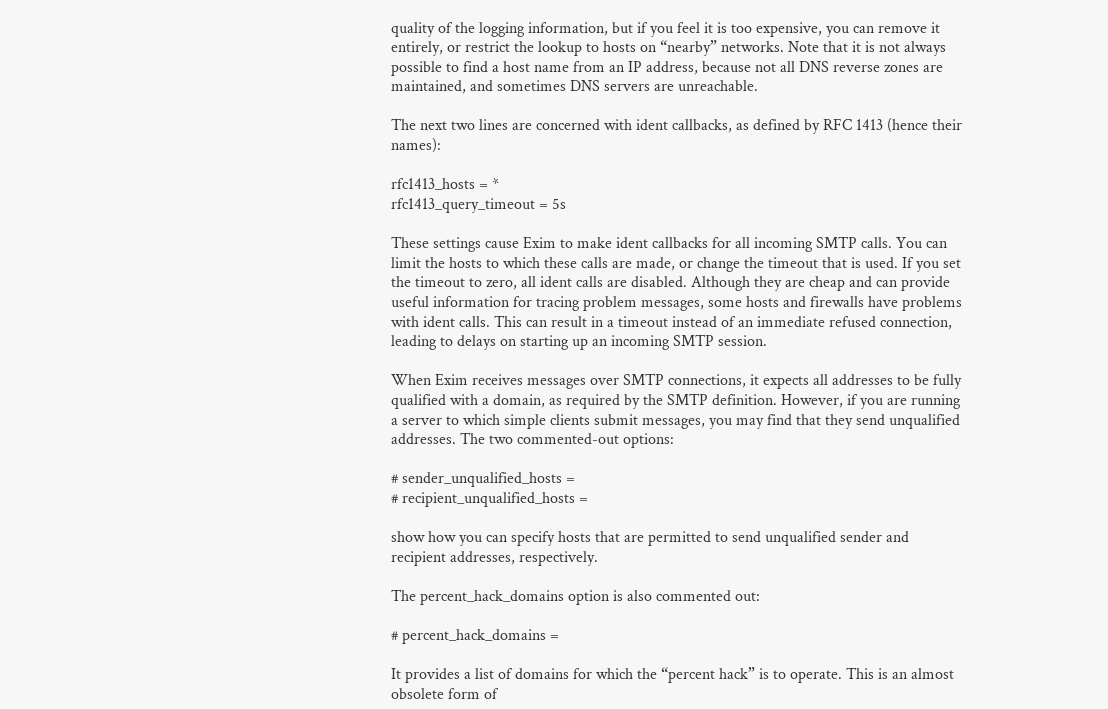quality of the logging information, but if you feel it is too expensive, you can remove it entirely, or restrict the lookup to hosts on “nearby” networks. Note that it is not always possible to find a host name from an IP address, because not all DNS reverse zones are maintained, and sometimes DNS servers are unreachable.

The next two lines are concerned with ident callbacks, as defined by RFC 1413 (hence their names):

rfc1413_hosts = *
rfc1413_query_timeout = 5s

These settings cause Exim to make ident callbacks for all incoming SMTP calls. You can limit the hosts to which these calls are made, or change the timeout that is used. If you set the timeout to zero, all ident calls are disabled. Although they are cheap and can provide useful information for tracing problem messages, some hosts and firewalls have problems with ident calls. This can result in a timeout instead of an immediate refused connection, leading to delays on starting up an incoming SMTP session.

When Exim receives messages over SMTP connections, it expects all addresses to be fully qualified with a domain, as required by the SMTP definition. However, if you are running a server to which simple clients submit messages, you may find that they send unqualified addresses. The two commented-out options:

# sender_unqualified_hosts =
# recipient_unqualified_hosts =

show how you can specify hosts that are permitted to send unqualified sender and recipient addresses, respectively.

The percent_hack_domains option is also commented out:

# percent_hack_domains =

It provides a list of domains for which the “percent hack” is to operate. This is an almost obsolete form of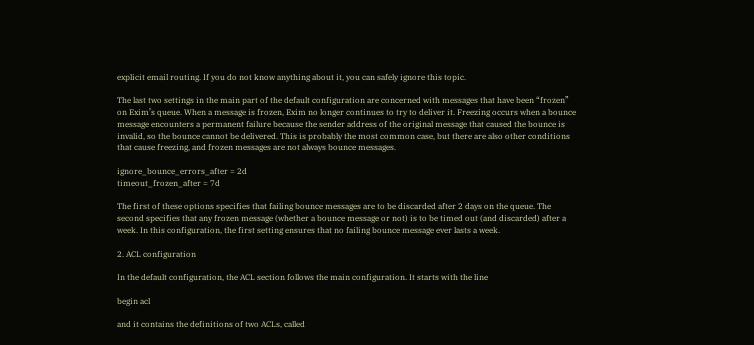explicit email routing. If you do not know anything about it, you can safely ignore this topic.

The last two settings in the main part of the default configuration are concerned with messages that have been “frozen” on Exim’s queue. When a message is frozen, Exim no longer continues to try to deliver it. Freezing occurs when a bounce message encounters a permanent failure because the sender address of the original message that caused the bounce is invalid, so the bounce cannot be delivered. This is probably the most common case, but there are also other conditions that cause freezing, and frozen messages are not always bounce messages.

ignore_bounce_errors_after = 2d
timeout_frozen_after = 7d

The first of these options specifies that failing bounce messages are to be discarded after 2 days on the queue. The second specifies that any frozen message (whether a bounce message or not) is to be timed out (and discarded) after a week. In this configuration, the first setting ensures that no failing bounce message ever lasts a week.

2. ACL configuration

In the default configuration, the ACL section follows the main configuration. It starts with the line

begin acl

and it contains the definitions of two ACLs, called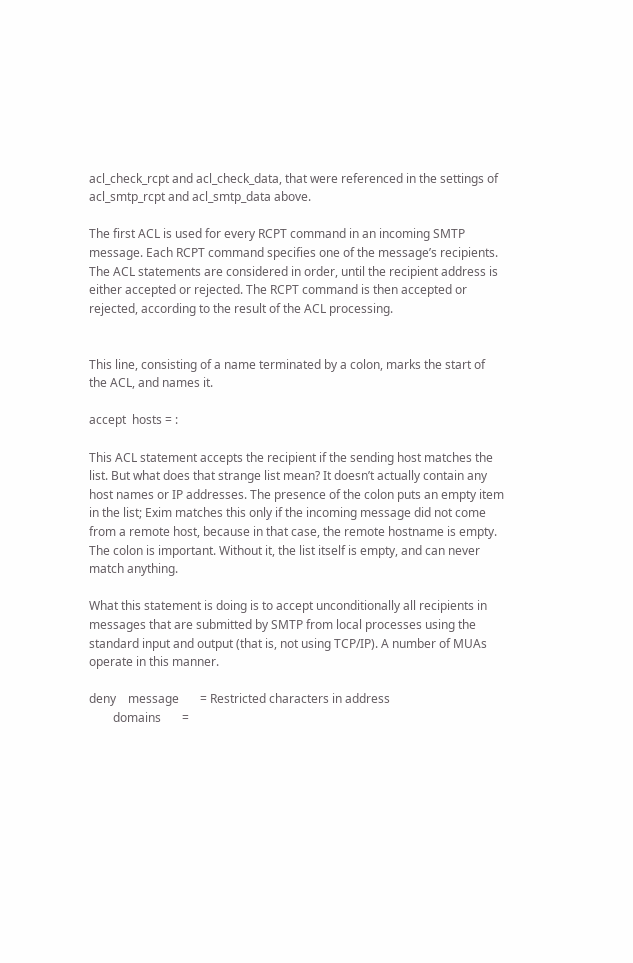acl_check_rcpt and acl_check_data, that were referenced in the settings of acl_smtp_rcpt and acl_smtp_data above.

The first ACL is used for every RCPT command in an incoming SMTP message. Each RCPT command specifies one of the message’s recipients. The ACL statements are considered in order, until the recipient address is either accepted or rejected. The RCPT command is then accepted or rejected, according to the result of the ACL processing.


This line, consisting of a name terminated by a colon, marks the start of the ACL, and names it.

accept  hosts = :

This ACL statement accepts the recipient if the sending host matches the list. But what does that strange list mean? It doesn’t actually contain any host names or IP addresses. The presence of the colon puts an empty item in the list; Exim matches this only if the incoming message did not come from a remote host, because in that case, the remote hostname is empty. The colon is important. Without it, the list itself is empty, and can never match anything.

What this statement is doing is to accept unconditionally all recipients in messages that are submitted by SMTP from local processes using the standard input and output (that is, not using TCP/IP). A number of MUAs operate in this manner.

deny    message       = Restricted characters in address
        domains       =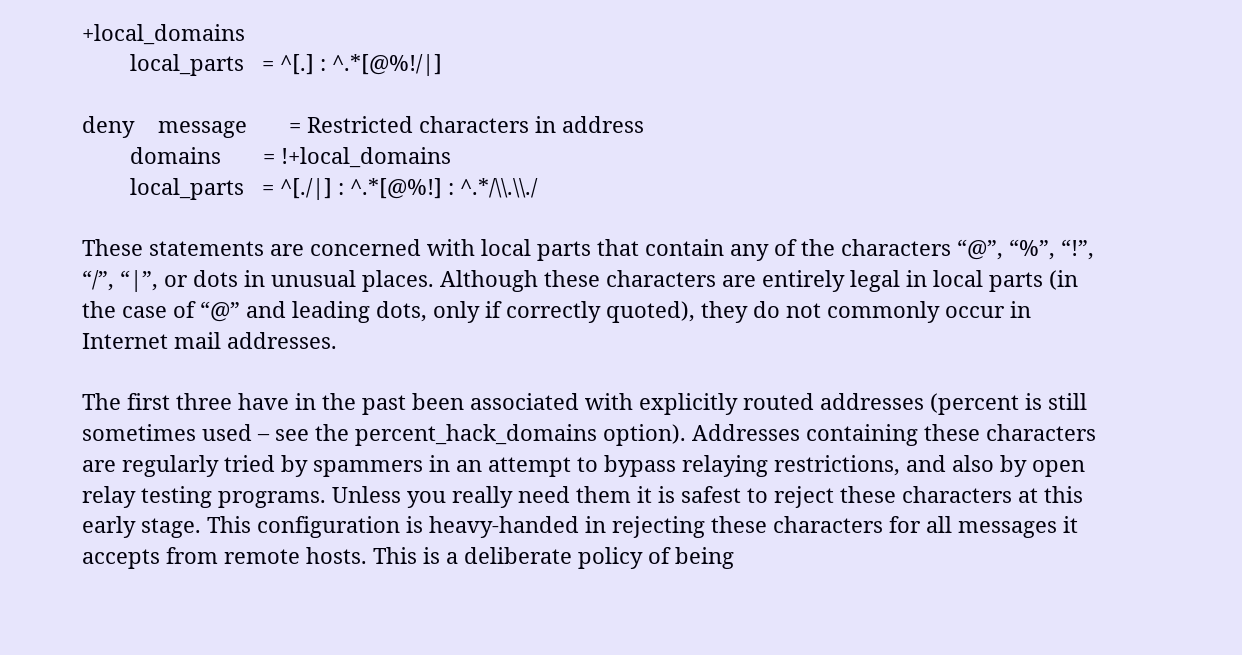+local_domains
        local_parts   = ^[.] : ^.*[@%!/|]

deny    message       = Restricted characters in address
        domains       = !+local_domains
        local_parts   = ^[./|] : ^.*[@%!] : ^.*/\\.\\./

These statements are concerned with local parts that contain any of the characters “@”, “%”, “!”, “/”, “|”, or dots in unusual places. Although these characters are entirely legal in local parts (in the case of “@” and leading dots, only if correctly quoted), they do not commonly occur in Internet mail addresses.

The first three have in the past been associated with explicitly routed addresses (percent is still sometimes used – see the percent_hack_domains option). Addresses containing these characters are regularly tried by spammers in an attempt to bypass relaying restrictions, and also by open relay testing programs. Unless you really need them it is safest to reject these characters at this early stage. This configuration is heavy-handed in rejecting these characters for all messages it accepts from remote hosts. This is a deliberate policy of being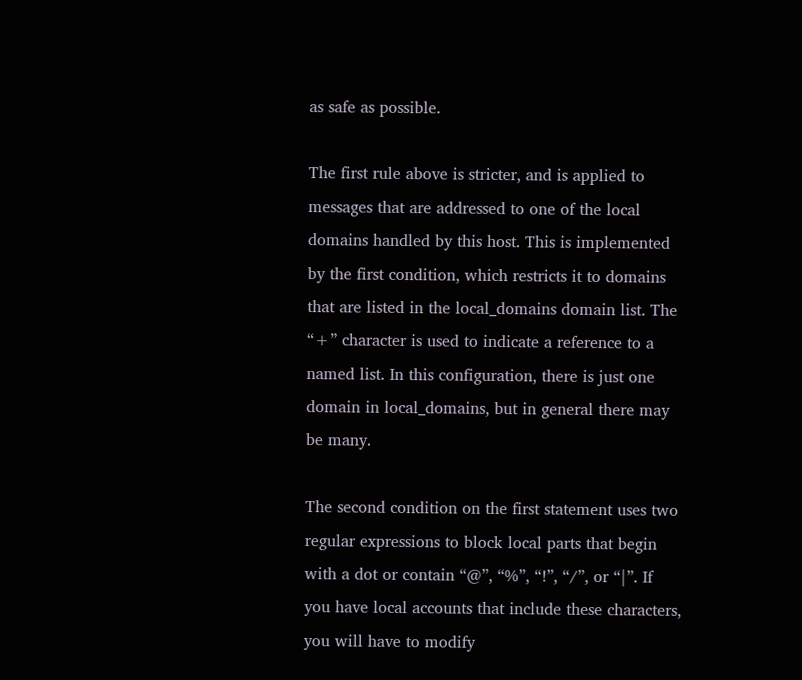as safe as possible.

The first rule above is stricter, and is applied to messages that are addressed to one of the local domains handled by this host. This is implemented by the first condition, which restricts it to domains that are listed in the local_domains domain list. The “+” character is used to indicate a reference to a named list. In this configuration, there is just one domain in local_domains, but in general there may be many.

The second condition on the first statement uses two regular expressions to block local parts that begin with a dot or contain “@”, “%”, “!”, “/”, or “|”. If you have local accounts that include these characters, you will have to modify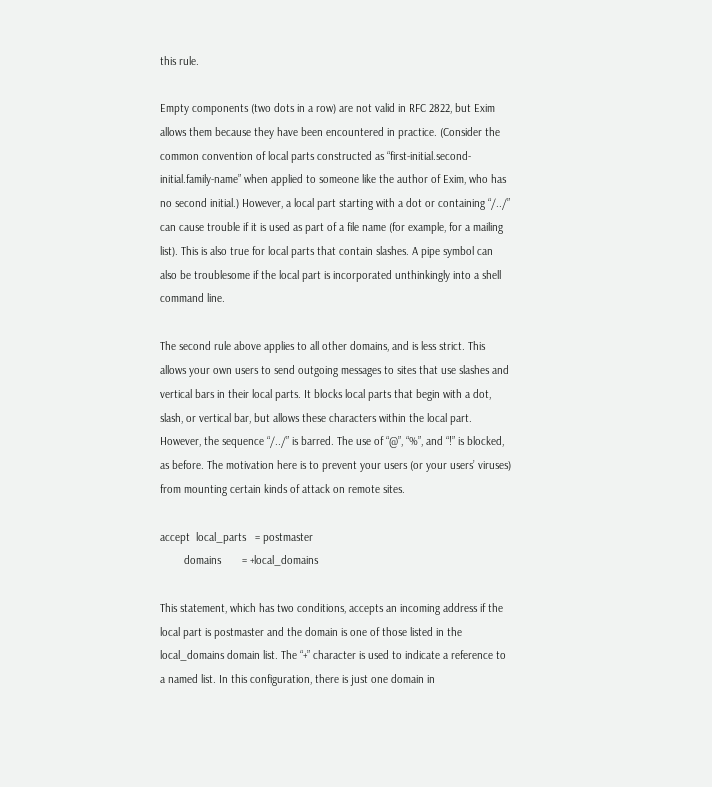this rule.

Empty components (two dots in a row) are not valid in RFC 2822, but Exim allows them because they have been encountered in practice. (Consider the common convention of local parts constructed as “first-initial.second-initial.family-name” when applied to someone like the author of Exim, who has no second initial.) However, a local part starting with a dot or containing “/../” can cause trouble if it is used as part of a file name (for example, for a mailing list). This is also true for local parts that contain slashes. A pipe symbol can also be troublesome if the local part is incorporated unthinkingly into a shell command line.

The second rule above applies to all other domains, and is less strict. This allows your own users to send outgoing messages to sites that use slashes and vertical bars in their local parts. It blocks local parts that begin with a dot, slash, or vertical bar, but allows these characters within the local part. However, the sequence “/../” is barred. The use of “@”, “%”, and “!” is blocked, as before. The motivation here is to prevent your users (or your users’ viruses) from mounting certain kinds of attack on remote sites.

accept  local_parts   = postmaster
        domains       = +local_domains

This statement, which has two conditions, accepts an incoming address if the local part is postmaster and the domain is one of those listed in the local_domains domain list. The “+” character is used to indicate a reference to a named list. In this configuration, there is just one domain in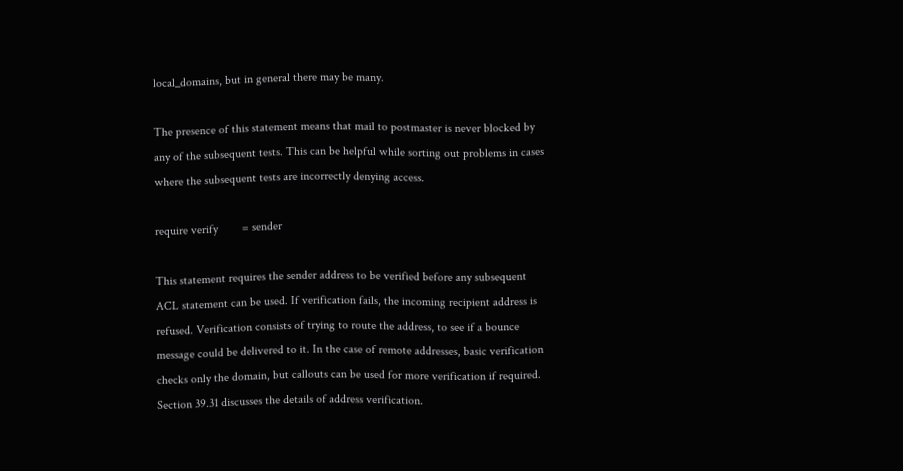local_domains, but in general there may be many.

The presence of this statement means that mail to postmaster is never blocked by any of the subsequent tests. This can be helpful while sorting out problems in cases where the subsequent tests are incorrectly denying access.

require verify        = sender

This statement requires the sender address to be verified before any subsequent ACL statement can be used. If verification fails, the incoming recipient address is refused. Verification consists of trying to route the address, to see if a bounce message could be delivered to it. In the case of remote addresses, basic verification checks only the domain, but callouts can be used for more verification if required. Section 39.31 discusses the details of address verification.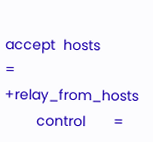accept  hosts         = +relay_from_hosts
        control       =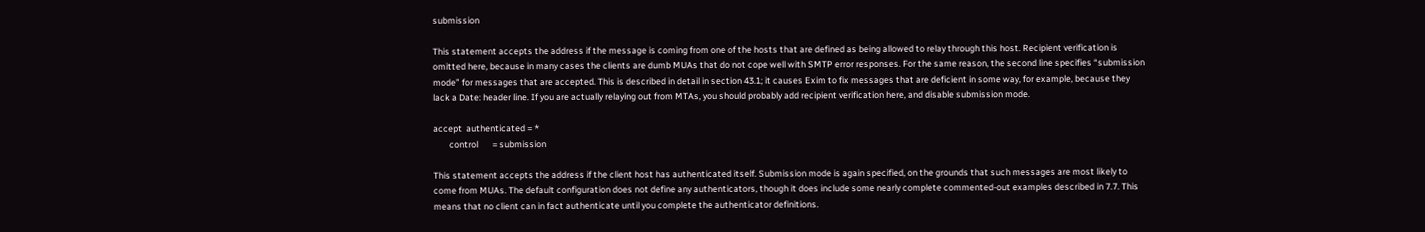submission

This statement accepts the address if the message is coming from one of the hosts that are defined as being allowed to relay through this host. Recipient verification is omitted here, because in many cases the clients are dumb MUAs that do not cope well with SMTP error responses. For the same reason, the second line specifies “submission mode” for messages that are accepted. This is described in detail in section 43.1; it causes Exim to fix messages that are deficient in some way, for example, because they lack a Date: header line. If you are actually relaying out from MTAs, you should probably add recipient verification here, and disable submission mode.

accept  authenticated = *
        control       = submission

This statement accepts the address if the client host has authenticated itself. Submission mode is again specified, on the grounds that such messages are most likely to come from MUAs. The default configuration does not define any authenticators, though it does include some nearly complete commented-out examples described in 7.7. This means that no client can in fact authenticate until you complete the authenticator definitions.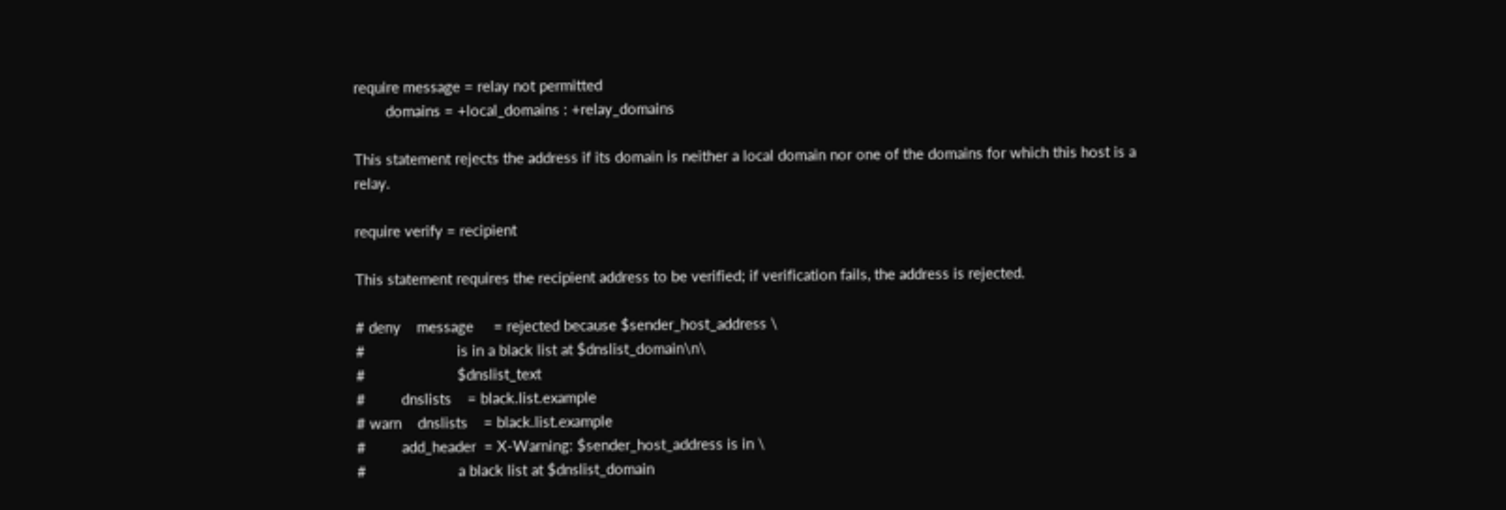require message = relay not permitted
        domains = +local_domains : +relay_domains

This statement rejects the address if its domain is neither a local domain nor one of the domains for which this host is a relay.

require verify = recipient

This statement requires the recipient address to be verified; if verification fails, the address is rejected.

# deny    message     = rejected because $sender_host_address \
#                       is in a black list at $dnslist_domain\n\
#                       $dnslist_text
#         dnslists    = black.list.example
# warn    dnslists    = black.list.example
#         add_header  = X-Warning: $sender_host_address is in \
#                       a black list at $dnslist_domain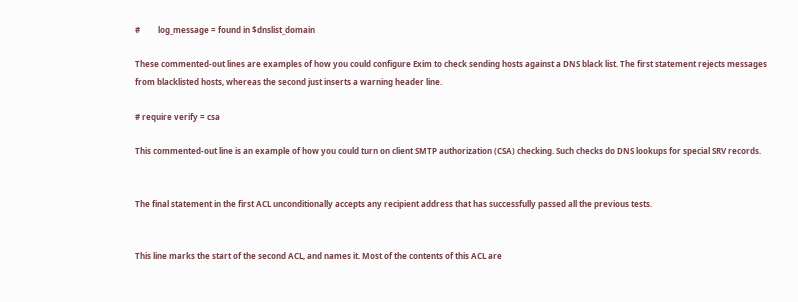#         log_message = found in $dnslist_domain

These commented-out lines are examples of how you could configure Exim to check sending hosts against a DNS black list. The first statement rejects messages from blacklisted hosts, whereas the second just inserts a warning header line.

# require verify = csa

This commented-out line is an example of how you could turn on client SMTP authorization (CSA) checking. Such checks do DNS lookups for special SRV records.


The final statement in the first ACL unconditionally accepts any recipient address that has successfully passed all the previous tests.


This line marks the start of the second ACL, and names it. Most of the contents of this ACL are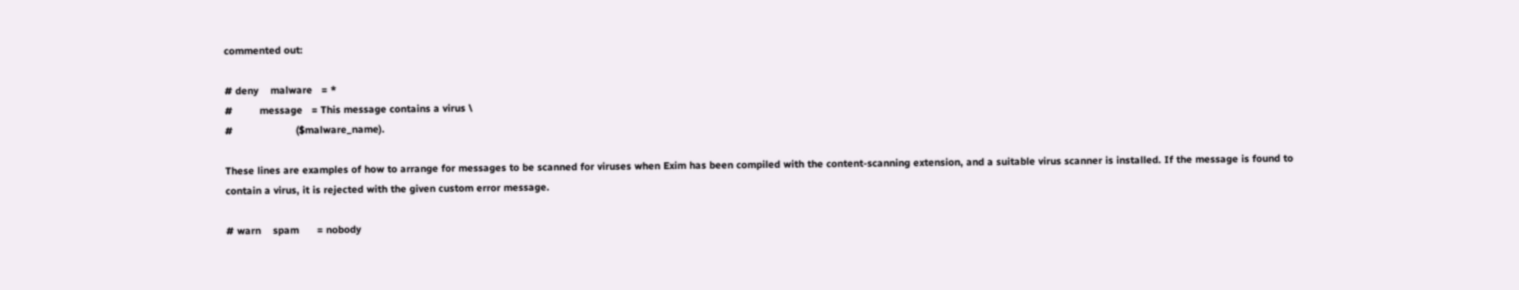commented out:

# deny    malware   = *
#         message   = This message contains a virus \
#                     ($malware_name).

These lines are examples of how to arrange for messages to be scanned for viruses when Exim has been compiled with the content-scanning extension, and a suitable virus scanner is installed. If the message is found to contain a virus, it is rejected with the given custom error message.

# warn    spam      = nobody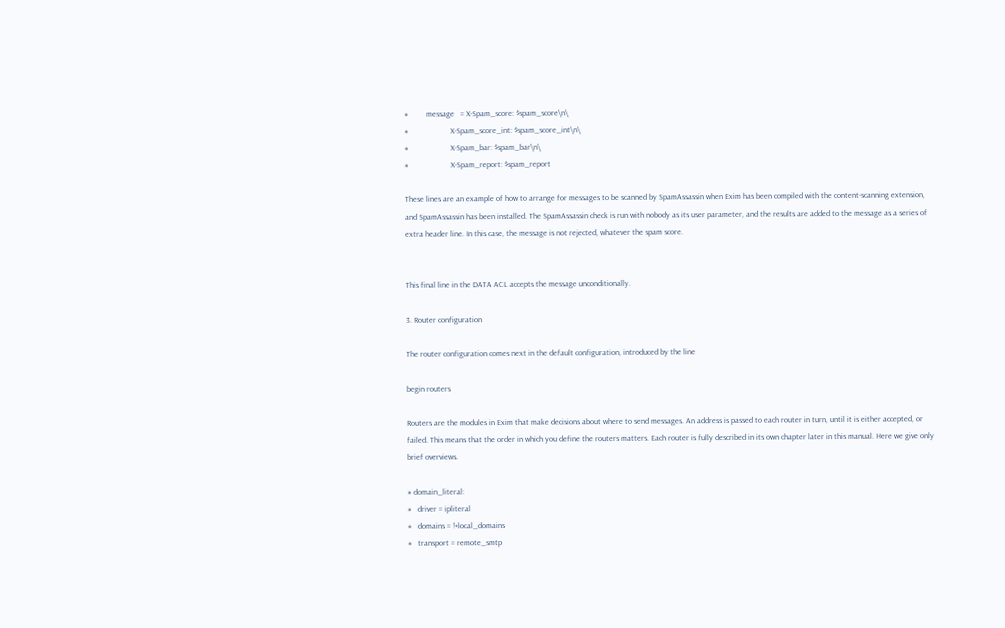#         message   = X-Spam_score: $spam_score\n\
#                     X-Spam_score_int: $spam_score_int\n\
#                     X-Spam_bar: $spam_bar\n\
#                     X-Spam_report: $spam_report

These lines are an example of how to arrange for messages to be scanned by SpamAssassin when Exim has been compiled with the content-scanning extension, and SpamAssassin has been installed. The SpamAssassin check is run with nobody as its user parameter, and the results are added to the message as a series of extra header line. In this case, the message is not rejected, whatever the spam score.


This final line in the DATA ACL accepts the message unconditionally.

3. Router configuration

The router configuration comes next in the default configuration, introduced by the line

begin routers

Routers are the modules in Exim that make decisions about where to send messages. An address is passed to each router in turn, until it is either accepted, or failed. This means that the order in which you define the routers matters. Each router is fully described in its own chapter later in this manual. Here we give only brief overviews.

# domain_literal:
#   driver = ipliteral
#   domains = !+local_domains
#   transport = remote_smtp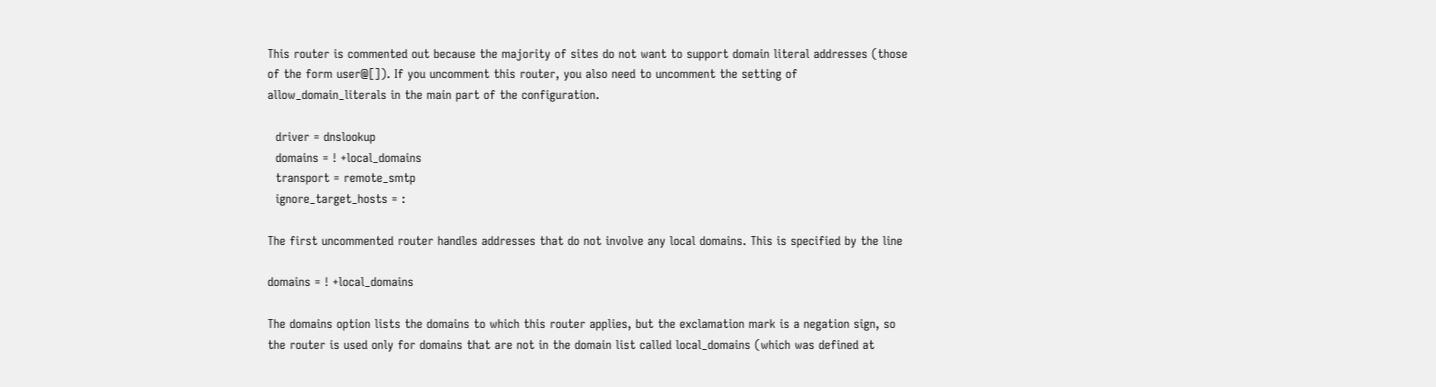This router is commented out because the majority of sites do not want to support domain literal addresses (those of the form user@[]). If you uncomment this router, you also need to uncomment the setting of allow_domain_literals in the main part of the configuration.

  driver = dnslookup
  domains = ! +local_domains
  transport = remote_smtp
  ignore_target_hosts = :

The first uncommented router handles addresses that do not involve any local domains. This is specified by the line

domains = ! +local_domains

The domains option lists the domains to which this router applies, but the exclamation mark is a negation sign, so the router is used only for domains that are not in the domain list called local_domains (which was defined at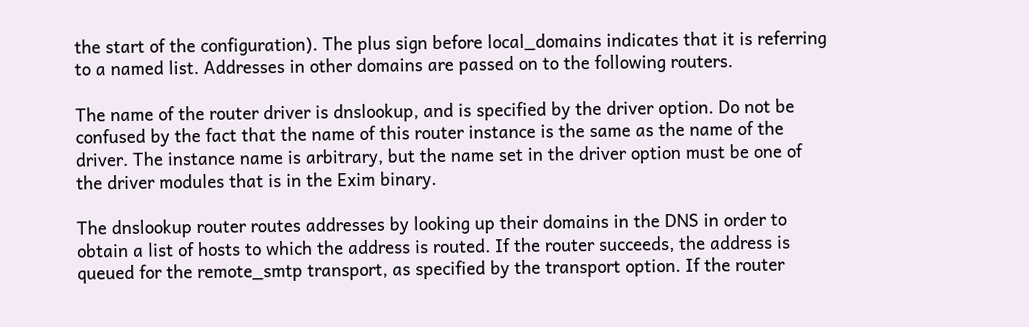the start of the configuration). The plus sign before local_domains indicates that it is referring to a named list. Addresses in other domains are passed on to the following routers.

The name of the router driver is dnslookup, and is specified by the driver option. Do not be confused by the fact that the name of this router instance is the same as the name of the driver. The instance name is arbitrary, but the name set in the driver option must be one of the driver modules that is in the Exim binary.

The dnslookup router routes addresses by looking up their domains in the DNS in order to obtain a list of hosts to which the address is routed. If the router succeeds, the address is queued for the remote_smtp transport, as specified by the transport option. If the router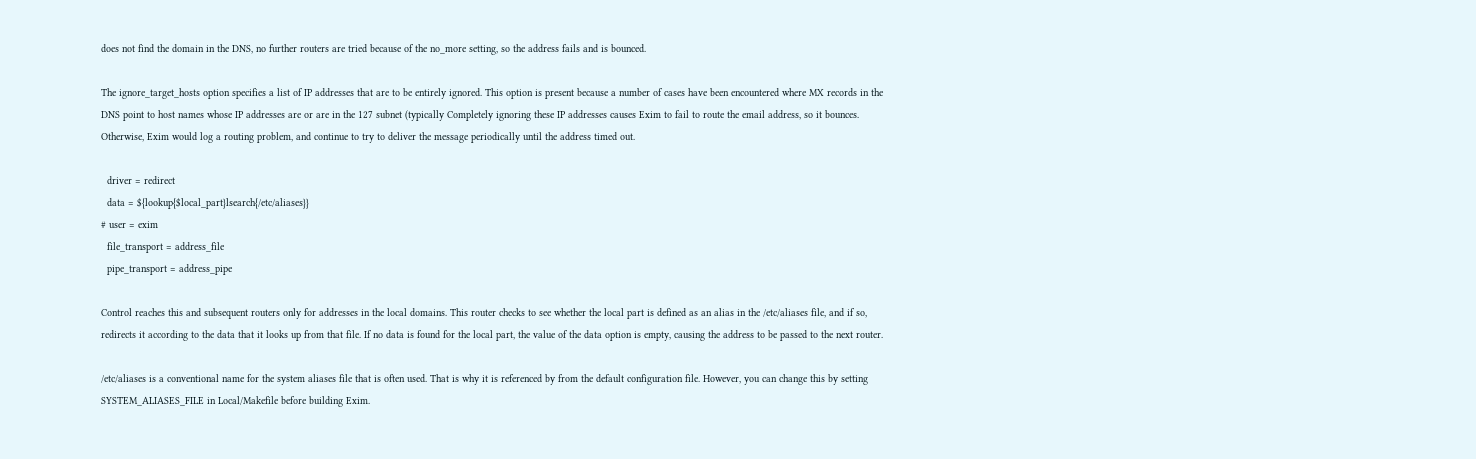does not find the domain in the DNS, no further routers are tried because of the no_more setting, so the address fails and is bounced.

The ignore_target_hosts option specifies a list of IP addresses that are to be entirely ignored. This option is present because a number of cases have been encountered where MX records in the DNS point to host names whose IP addresses are or are in the 127 subnet (typically Completely ignoring these IP addresses causes Exim to fail to route the email address, so it bounces. Otherwise, Exim would log a routing problem, and continue to try to deliver the message periodically until the address timed out.

  driver = redirect
  data = ${lookup{$local_part}lsearch{/etc/aliases}}
# user = exim
  file_transport = address_file
  pipe_transport = address_pipe

Control reaches this and subsequent routers only for addresses in the local domains. This router checks to see whether the local part is defined as an alias in the /etc/aliases file, and if so, redirects it according to the data that it looks up from that file. If no data is found for the local part, the value of the data option is empty, causing the address to be passed to the next router.

/etc/aliases is a conventional name for the system aliases file that is often used. That is why it is referenced by from the default configuration file. However, you can change this by setting SYSTEM_ALIASES_FILE in Local/Makefile before building Exim.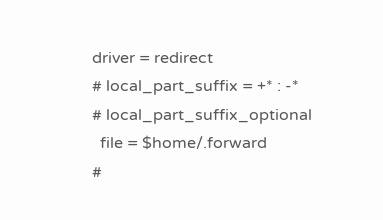driver = redirect
# local_part_suffix = +* : -*
# local_part_suffix_optional
  file = $home/.forward
#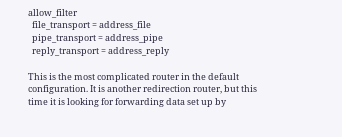allow_filter
  file_transport = address_file
  pipe_transport = address_pipe
  reply_transport = address_reply

This is the most complicated router in the default configuration. It is another redirection router, but this time it is looking for forwarding data set up by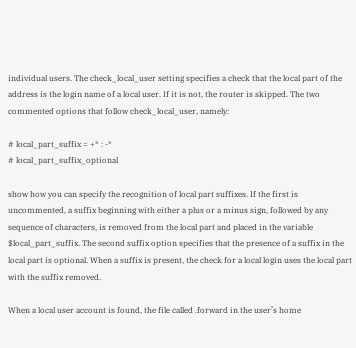individual users. The check_local_user setting specifies a check that the local part of the address is the login name of a local user. If it is not, the router is skipped. The two commented options that follow check_local_user, namely:

# local_part_suffix = +* : -*
# local_part_suffix_optional

show how you can specify the recognition of local part suffixes. If the first is uncommented, a suffix beginning with either a plus or a minus sign, followed by any sequence of characters, is removed from the local part and placed in the variable $local_part_suffix. The second suffix option specifies that the presence of a suffix in the local part is optional. When a suffix is present, the check for a local login uses the local part with the suffix removed.

When a local user account is found, the file called .forward in the user’s home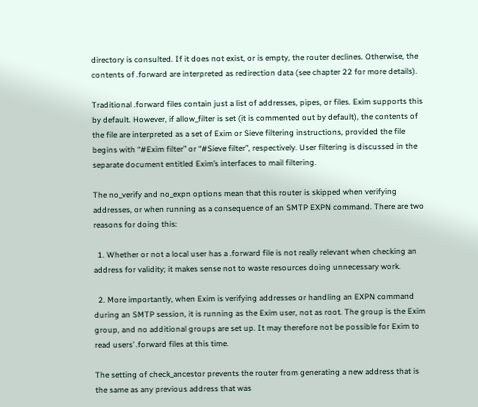directory is consulted. If it does not exist, or is empty, the router declines. Otherwise, the contents of .forward are interpreted as redirection data (see chapter 22 for more details).

Traditional .forward files contain just a list of addresses, pipes, or files. Exim supports this by default. However, if allow_filter is set (it is commented out by default), the contents of the file are interpreted as a set of Exim or Sieve filtering instructions, provided the file begins with “#Exim filter” or “#Sieve filter”, respectively. User filtering is discussed in the separate document entitled Exim’s interfaces to mail filtering.

The no_verify and no_expn options mean that this router is skipped when verifying addresses, or when running as a consequence of an SMTP EXPN command. There are two reasons for doing this:

  1. Whether or not a local user has a .forward file is not really relevant when checking an address for validity; it makes sense not to waste resources doing unnecessary work.

  2. More importantly, when Exim is verifying addresses or handling an EXPN command during an SMTP session, it is running as the Exim user, not as root. The group is the Exim group, and no additional groups are set up. It may therefore not be possible for Exim to read users’ .forward files at this time.

The setting of check_ancestor prevents the router from generating a new address that is the same as any previous address that was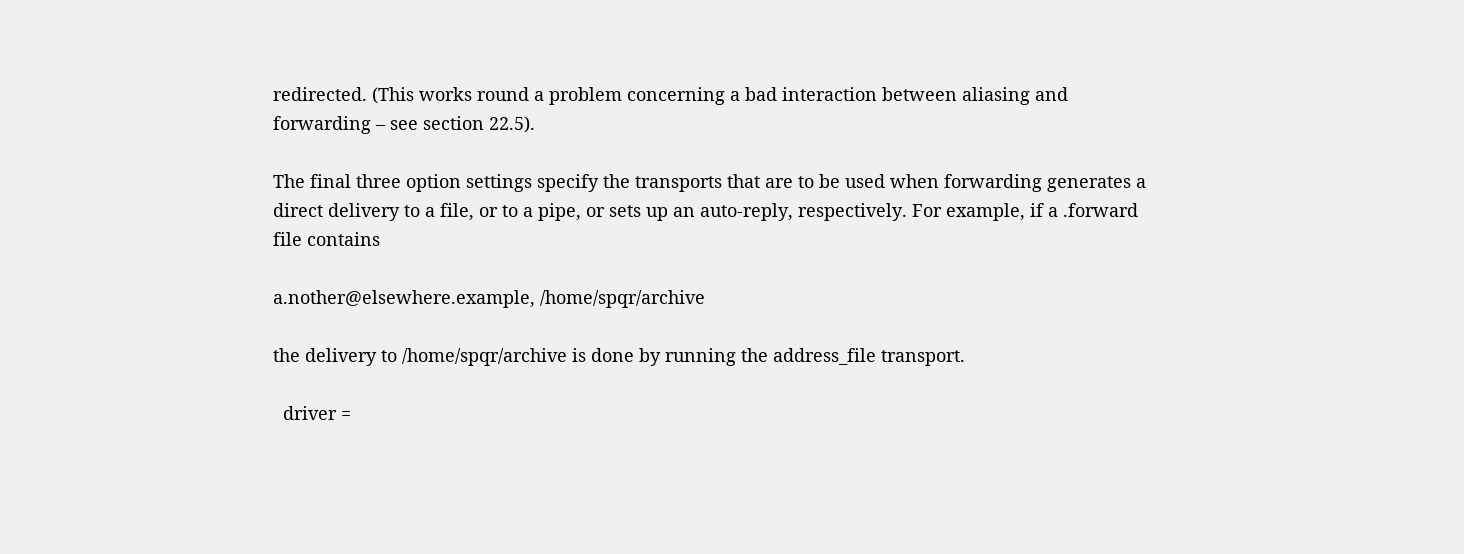redirected. (This works round a problem concerning a bad interaction between aliasing and forwarding – see section 22.5).

The final three option settings specify the transports that are to be used when forwarding generates a direct delivery to a file, or to a pipe, or sets up an auto-reply, respectively. For example, if a .forward file contains

a.nother@elsewhere.example, /home/spqr/archive

the delivery to /home/spqr/archive is done by running the address_file transport.

  driver =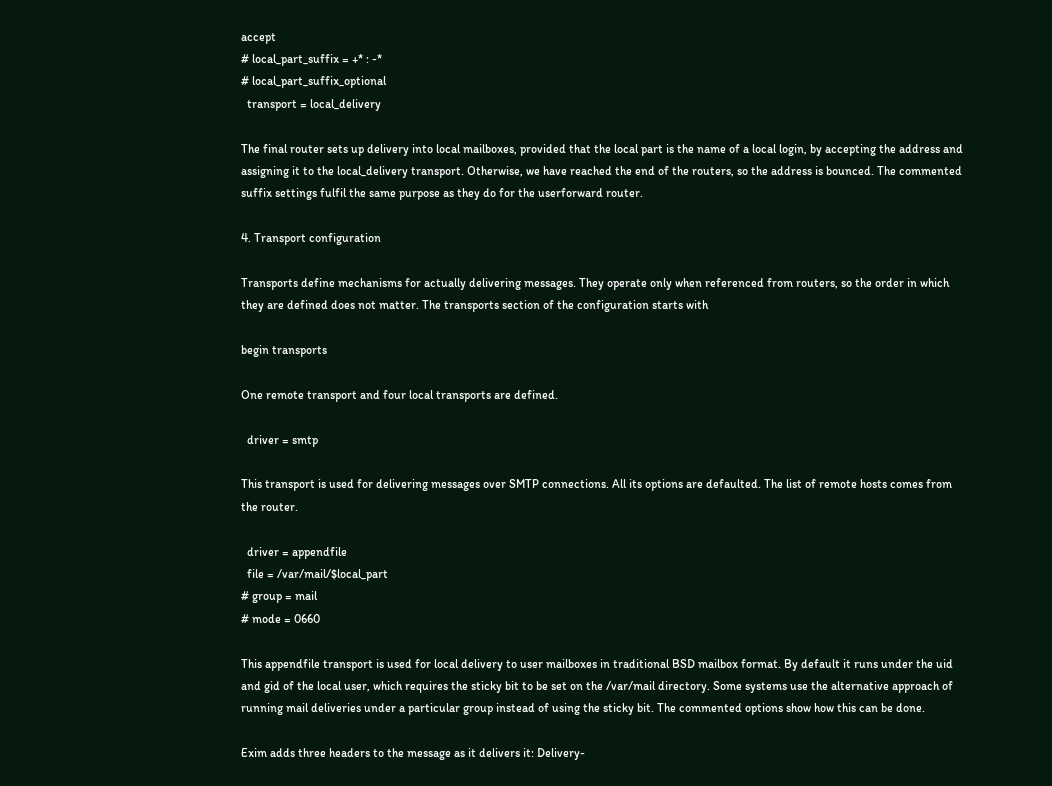accept
# local_part_suffix = +* : -*
# local_part_suffix_optional
  transport = local_delivery

The final router sets up delivery into local mailboxes, provided that the local part is the name of a local login, by accepting the address and assigning it to the local_delivery transport. Otherwise, we have reached the end of the routers, so the address is bounced. The commented suffix settings fulfil the same purpose as they do for the userforward router.

4. Transport configuration

Transports define mechanisms for actually delivering messages. They operate only when referenced from routers, so the order in which they are defined does not matter. The transports section of the configuration starts with

begin transports

One remote transport and four local transports are defined.

  driver = smtp

This transport is used for delivering messages over SMTP connections. All its options are defaulted. The list of remote hosts comes from the router.

  driver = appendfile
  file = /var/mail/$local_part
# group = mail
# mode = 0660

This appendfile transport is used for local delivery to user mailboxes in traditional BSD mailbox format. By default it runs under the uid and gid of the local user, which requires the sticky bit to be set on the /var/mail directory. Some systems use the alternative approach of running mail deliveries under a particular group instead of using the sticky bit. The commented options show how this can be done.

Exim adds three headers to the message as it delivers it: Delivery-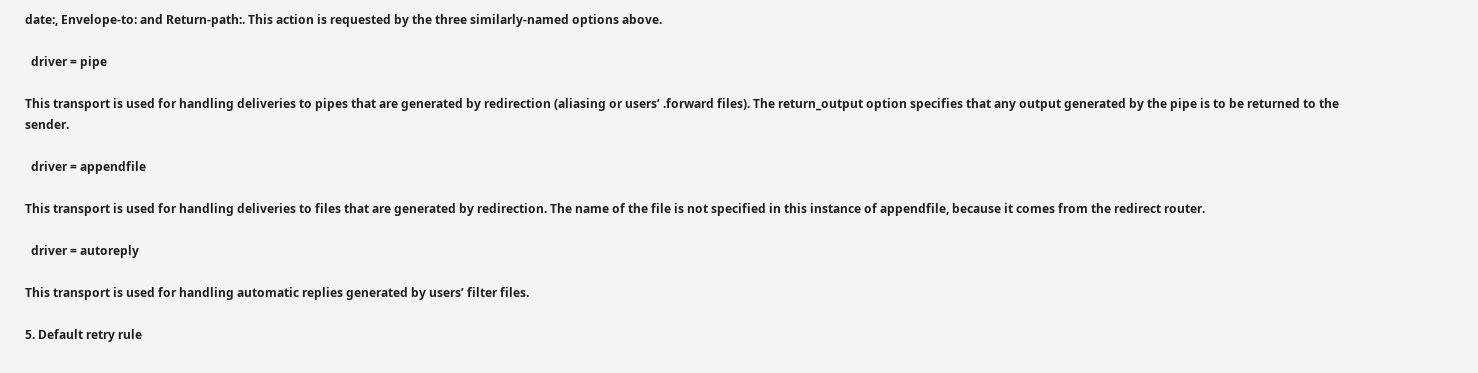date:, Envelope-to: and Return-path:. This action is requested by the three similarly-named options above.

  driver = pipe

This transport is used for handling deliveries to pipes that are generated by redirection (aliasing or users’ .forward files). The return_output option specifies that any output generated by the pipe is to be returned to the sender.

  driver = appendfile

This transport is used for handling deliveries to files that are generated by redirection. The name of the file is not specified in this instance of appendfile, because it comes from the redirect router.

  driver = autoreply

This transport is used for handling automatic replies generated by users’ filter files.

5. Default retry rule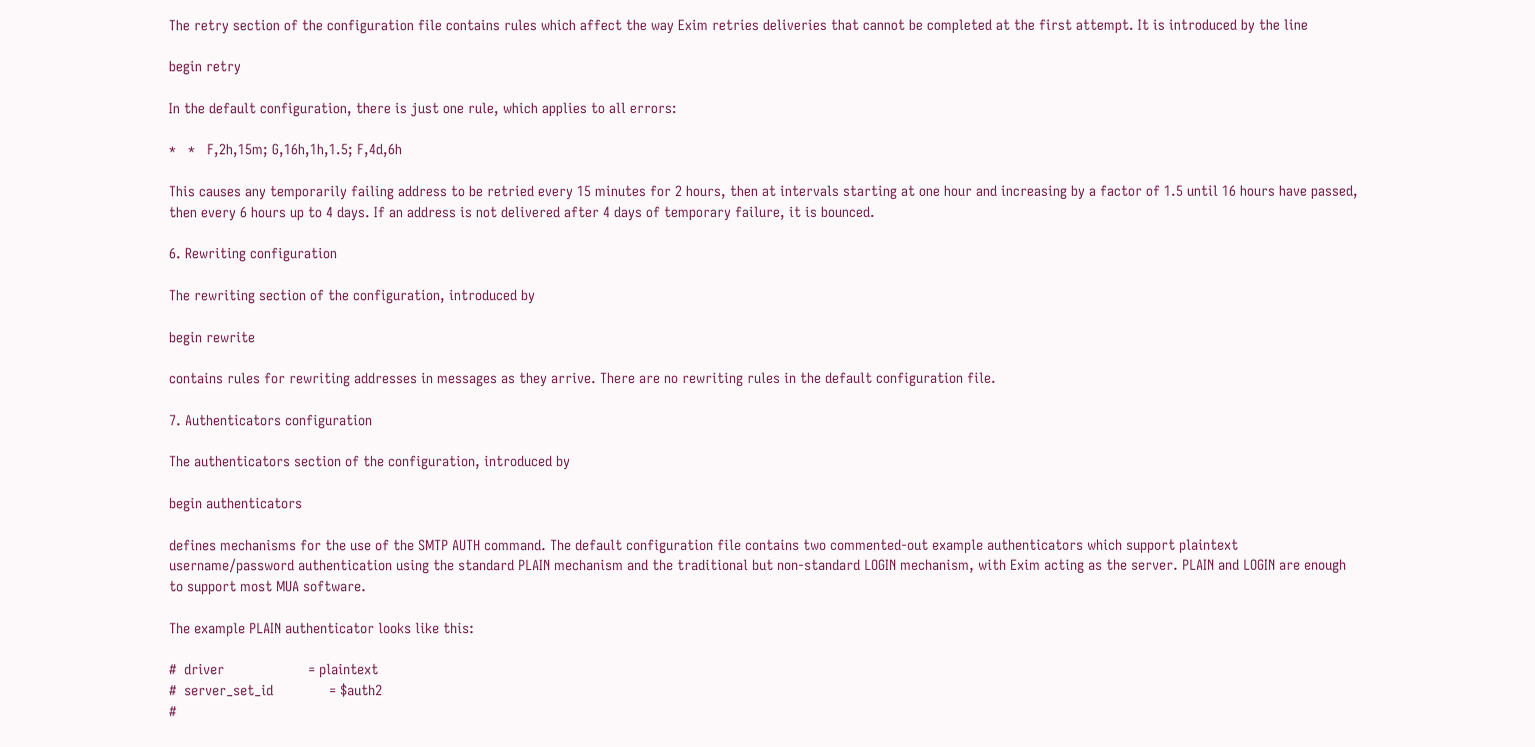The retry section of the configuration file contains rules which affect the way Exim retries deliveries that cannot be completed at the first attempt. It is introduced by the line

begin retry

In the default configuration, there is just one rule, which applies to all errors:

*   *   F,2h,15m; G,16h,1h,1.5; F,4d,6h

This causes any temporarily failing address to be retried every 15 minutes for 2 hours, then at intervals starting at one hour and increasing by a factor of 1.5 until 16 hours have passed, then every 6 hours up to 4 days. If an address is not delivered after 4 days of temporary failure, it is bounced.

6. Rewriting configuration

The rewriting section of the configuration, introduced by

begin rewrite

contains rules for rewriting addresses in messages as they arrive. There are no rewriting rules in the default configuration file.

7. Authenticators configuration

The authenticators section of the configuration, introduced by

begin authenticators

defines mechanisms for the use of the SMTP AUTH command. The default configuration file contains two commented-out example authenticators which support plaintext username/password authentication using the standard PLAIN mechanism and the traditional but non-standard LOGIN mechanism, with Exim acting as the server. PLAIN and LOGIN are enough to support most MUA software.

The example PLAIN authenticator looks like this:

#  driver                     = plaintext
#  server_set_id              = $auth2
#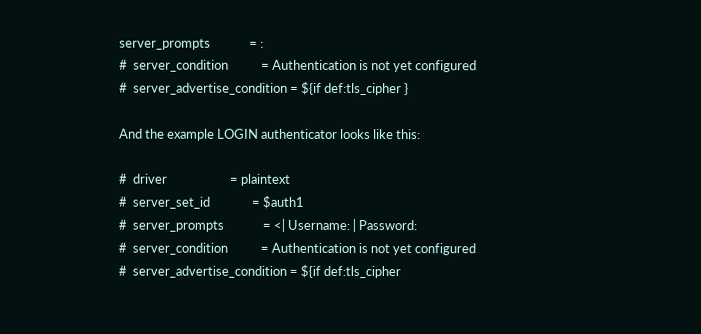server_prompts             = :
#  server_condition           = Authentication is not yet configured
#  server_advertise_condition = ${if def:tls_cipher }

And the example LOGIN authenticator looks like this:

#  driver                     = plaintext
#  server_set_id              = $auth1
#  server_prompts             = <| Username: | Password:
#  server_condition           = Authentication is not yet configured
#  server_advertise_condition = ${if def:tls_cipher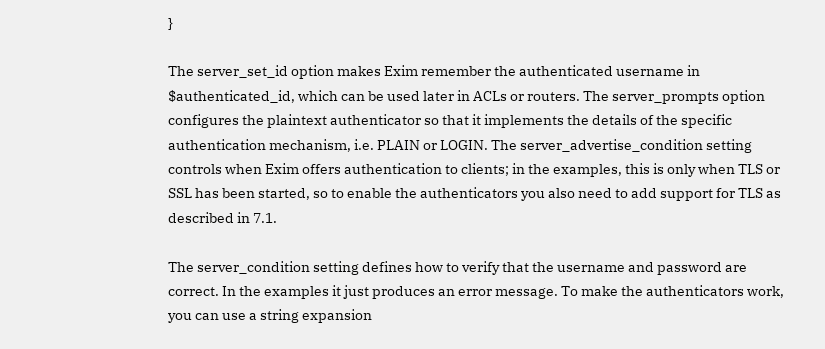}

The server_set_id option makes Exim remember the authenticated username in $authenticated_id, which can be used later in ACLs or routers. The server_prompts option configures the plaintext authenticator so that it implements the details of the specific authentication mechanism, i.e. PLAIN or LOGIN. The server_advertise_condition setting controls when Exim offers authentication to clients; in the examples, this is only when TLS or SSL has been started, so to enable the authenticators you also need to add support for TLS as described in 7.1.

The server_condition setting defines how to verify that the username and password are correct. In the examples it just produces an error message. To make the authenticators work, you can use a string expansion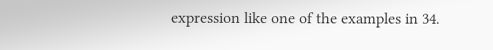expression like one of the examples in 34.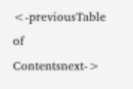<-previousTable of Contentsnext->